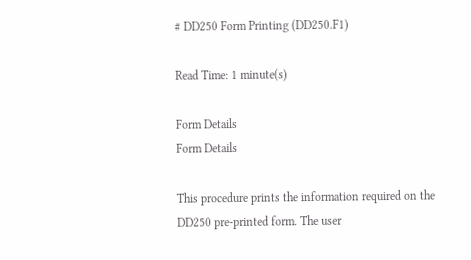# DD250 Form Printing (DD250.F1)

Read Time: 1 minute(s)

Form Details
Form Details

This procedure prints the information required on the DD250 pre-printed form. The user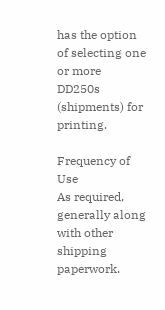has the option of selecting one or more DD250s (shipments) for printing.

Frequency of Use
As required, generally along with other shipping paperwork.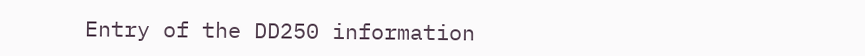Entry of the DD250 information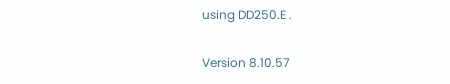using DD250.E .

Version 8.10.57